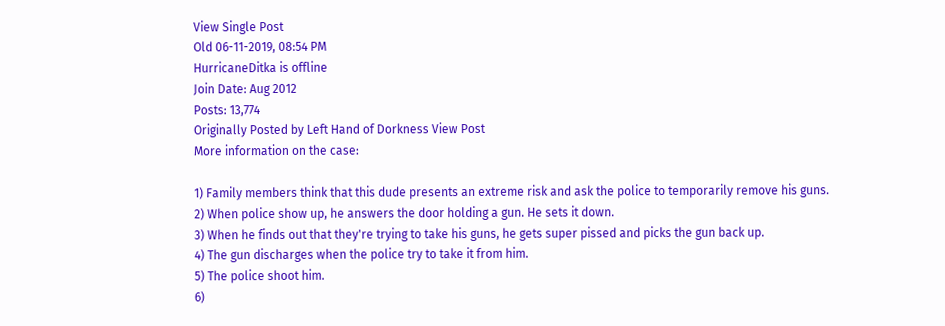View Single Post
Old 06-11-2019, 08:54 PM
HurricaneDitka is offline
Join Date: Aug 2012
Posts: 13,774
Originally Posted by Left Hand of Dorkness View Post
More information on the case:

1) Family members think that this dude presents an extreme risk and ask the police to temporarily remove his guns.
2) When police show up, he answers the door holding a gun. He sets it down.
3) When he finds out that they're trying to take his guns, he gets super pissed and picks the gun back up.
4) The gun discharges when the police try to take it from him.
5) The police shoot him.
6)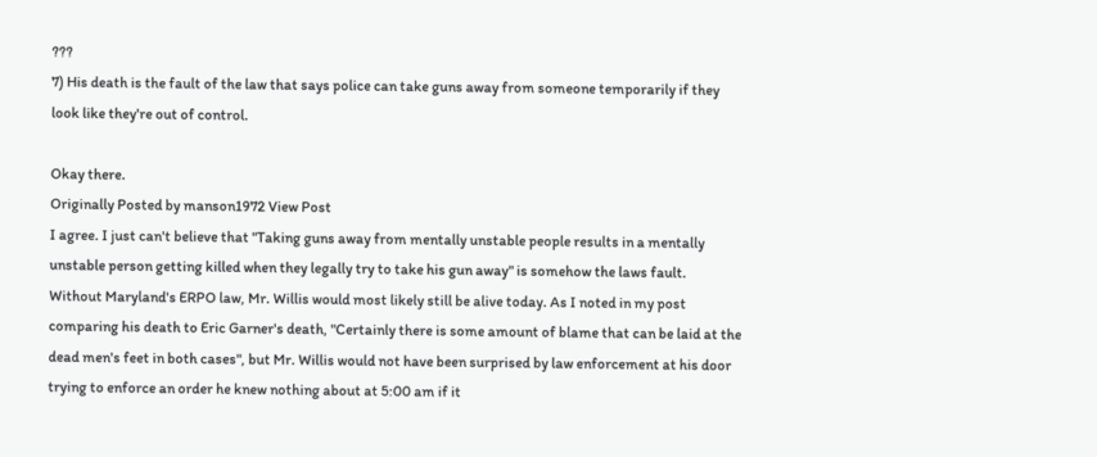???
7) His death is the fault of the law that says police can take guns away from someone temporarily if they look like they're out of control.

Okay there.
Originally Posted by manson1972 View Post
I agree. I just can't believe that "Taking guns away from mentally unstable people results in a mentally unstable person getting killed when they legally try to take his gun away" is somehow the laws fault.
Without Maryland's ERPO law, Mr. Willis would most likely still be alive today. As I noted in my post comparing his death to Eric Garner's death, "Certainly there is some amount of blame that can be laid at the dead men's feet in both cases", but Mr. Willis would not have been surprised by law enforcement at his door trying to enforce an order he knew nothing about at 5:00 am if it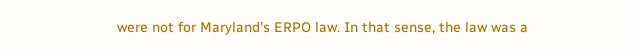were not for Maryland's ERPO law. In that sense, the law was a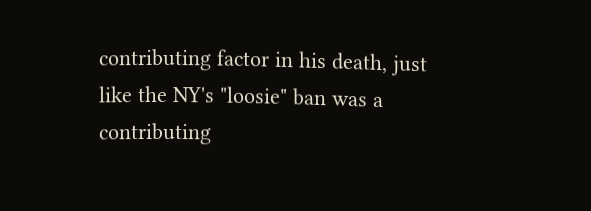contributing factor in his death, just like the NY's "loosie" ban was a contributing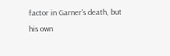factor in Garner's death, but his own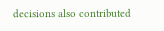decisions also contributed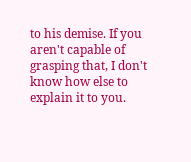to his demise. If you aren't capable of grasping that, I don't know how else to explain it to you.